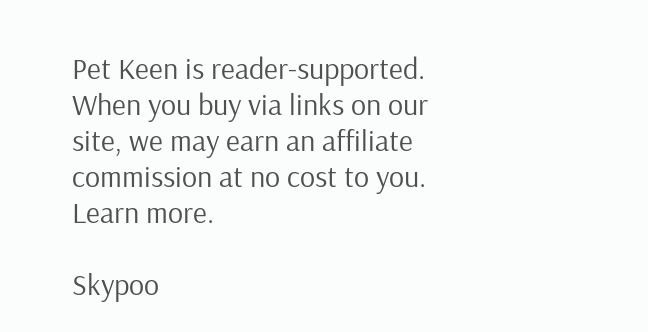Pet Keen is reader-supported. When you buy via links on our site, we may earn an affiliate commission at no cost to you. Learn more.

Skypoo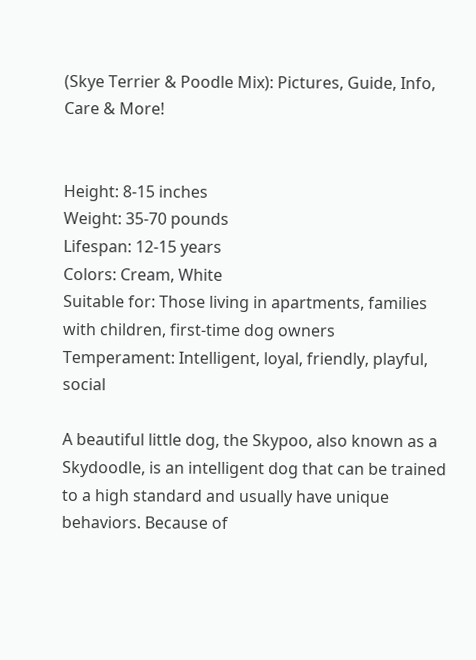(Skye Terrier & Poodle Mix): Pictures, Guide, Info, Care & More!


Height: 8-15 inches
Weight: 35-70 pounds
Lifespan: 12-15 years
Colors: Cream, White
Suitable for: Those living in apartments, families with children, first-time dog owners
Temperament: Intelligent, loyal, friendly, playful, social

A beautiful little dog, the Skypoo, also known as a Skydoodle, is an intelligent dog that can be trained to a high standard and usually have unique behaviors. Because of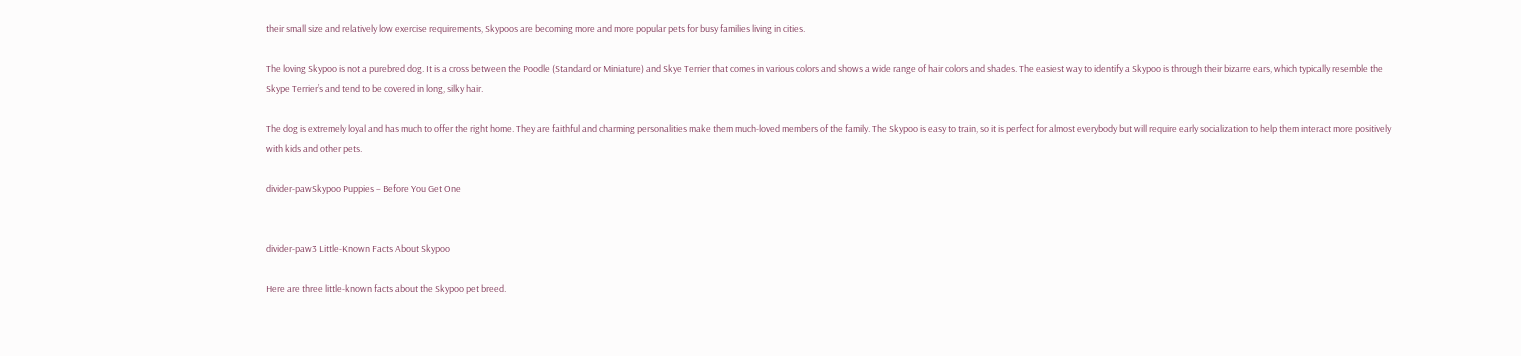their small size and relatively low exercise requirements, Skypoos are becoming more and more popular pets for busy families living in cities.

The loving Skypoo is not a purebred dog. It is a cross between the Poodle (Standard or Miniature) and Skye Terrier that comes in various colors and shows a wide range of hair colors and shades. The easiest way to identify a Skypoo is through their bizarre ears, which typically resemble the Skype Terrier’s and tend to be covered in long, silky hair.

The dog is extremely loyal and has much to offer the right home. They are faithful and charming personalities make them much-loved members of the family. The Skypoo is easy to train, so it is perfect for almost everybody but will require early socialization to help them interact more positively with kids and other pets.

divider-pawSkypoo Puppies – Before You Get One


divider-paw3 Little-Known Facts About Skypoo

Here are three little-known facts about the Skypoo pet breed.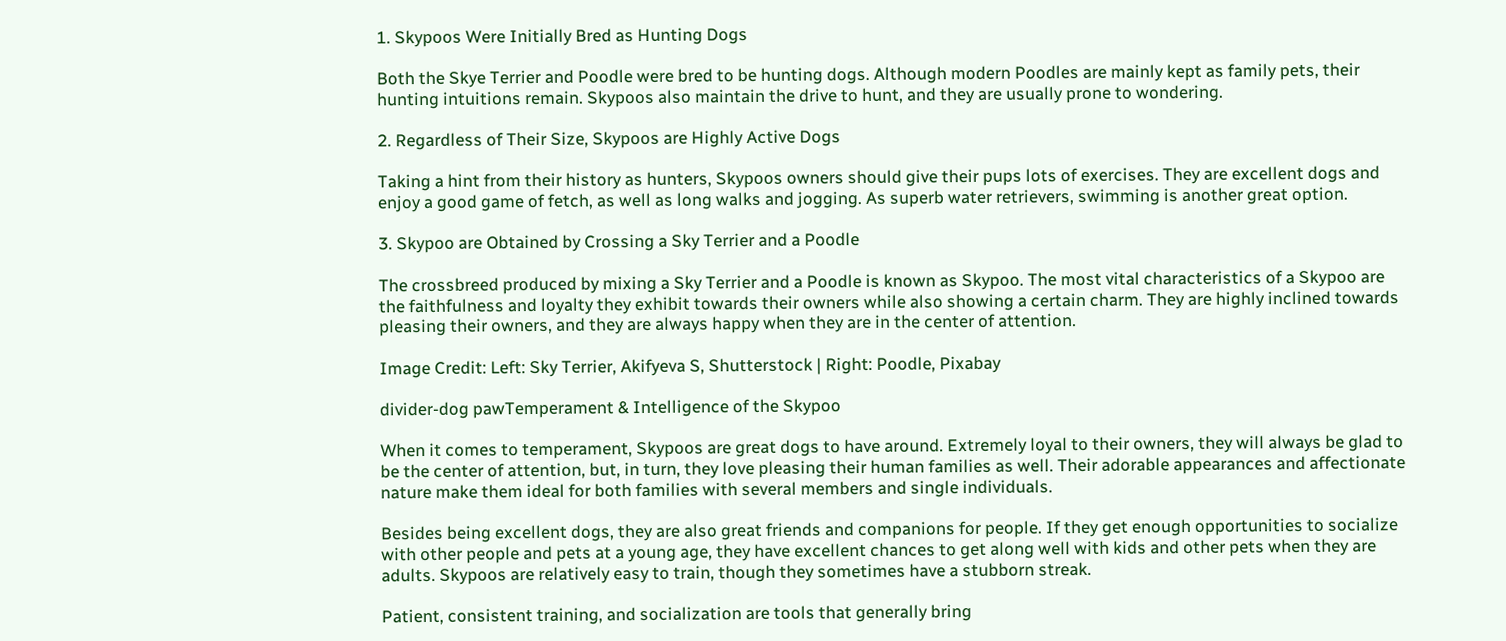1. Skypoos Were Initially Bred as Hunting Dogs

Both the Skye Terrier and Poodle were bred to be hunting dogs. Although modern Poodles are mainly kept as family pets, their hunting intuitions remain. Skypoos also maintain the drive to hunt, and they are usually prone to wondering.

2. Regardless of Their Size, Skypoos are Highly Active Dogs

Taking a hint from their history as hunters, Skypoos owners should give their pups lots of exercises. They are excellent dogs and enjoy a good game of fetch, as well as long walks and jogging. As superb water retrievers, swimming is another great option.

3. Skypoo are Obtained by Crossing a Sky Terrier and a Poodle

The crossbreed produced by mixing a Sky Terrier and a Poodle is known as Skypoo. The most vital characteristics of a Skypoo are the faithfulness and loyalty they exhibit towards their owners while also showing a certain charm. They are highly inclined towards pleasing their owners, and they are always happy when they are in the center of attention.

Image Credit: Left: Sky Terrier, Akifyeva S, Shutterstock | Right: Poodle, Pixabay

divider-dog pawTemperament & Intelligence of the Skypoo

When it comes to temperament, Skypoos are great dogs to have around. Extremely loyal to their owners, they will always be glad to be the center of attention, but, in turn, they love pleasing their human families as well. Their adorable appearances and affectionate nature make them ideal for both families with several members and single individuals.

Besides being excellent dogs, they are also great friends and companions for people. If they get enough opportunities to socialize with other people and pets at a young age, they have excellent chances to get along well with kids and other pets when they are adults. Skypoos are relatively easy to train, though they sometimes have a stubborn streak.

Patient, consistent training, and socialization are tools that generally bring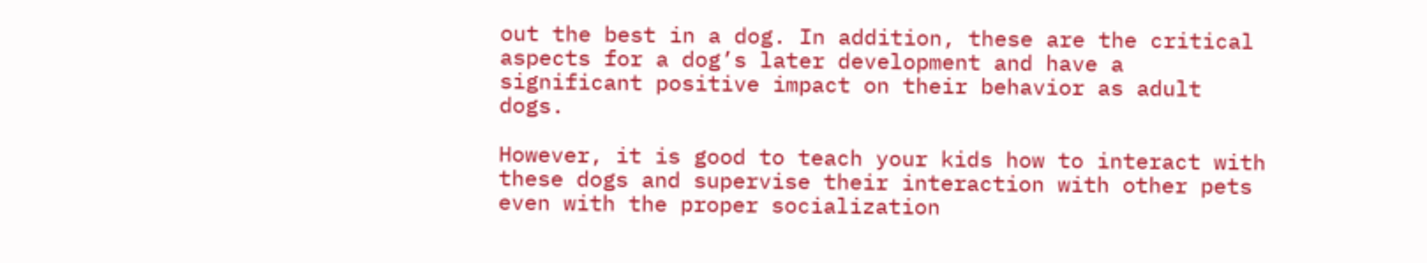out the best in a dog. In addition, these are the critical aspects for a dog’s later development and have a significant positive impact on their behavior as adult dogs.

However, it is good to teach your kids how to interact with these dogs and supervise their interaction with other pets even with the proper socialization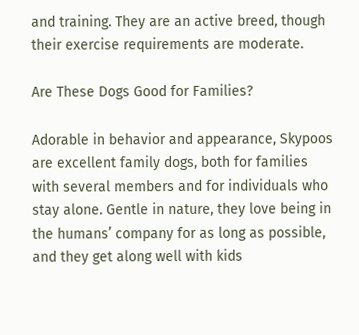and training. They are an active breed, though their exercise requirements are moderate.

Are These Dogs Good for Families?

Adorable in behavior and appearance, Skypoos are excellent family dogs, both for families with several members and for individuals who stay alone. Gentle in nature, they love being in the humans’ company for as long as possible, and they get along well with kids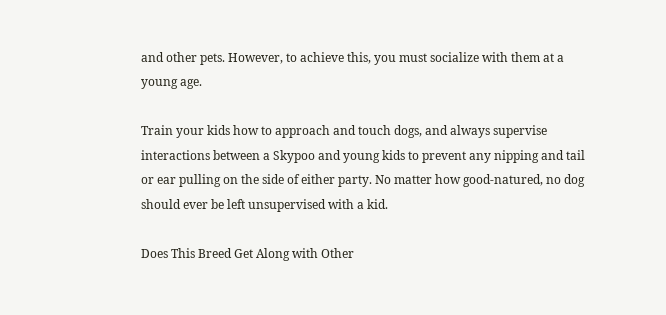and other pets. However, to achieve this, you must socialize with them at a young age.

Train your kids how to approach and touch dogs, and always supervise interactions between a Skypoo and young kids to prevent any nipping and tail or ear pulling on the side of either party. No matter how good-natured, no dog should ever be left unsupervised with a kid.

Does This Breed Get Along with Other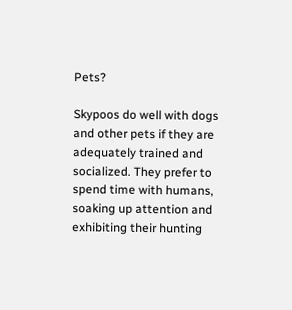Pets?

Skypoos do well with dogs and other pets if they are adequately trained and socialized. They prefer to spend time with humans, soaking up attention and exhibiting their hunting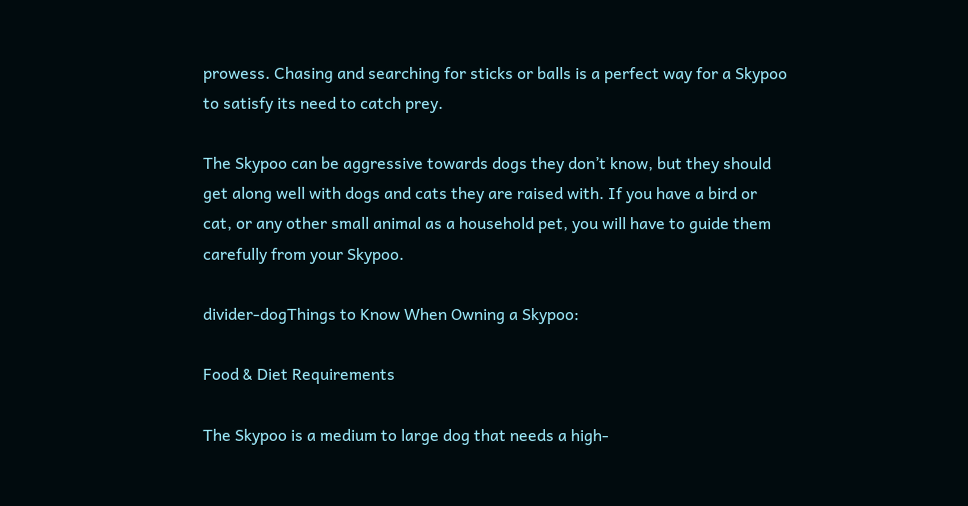prowess. Chasing and searching for sticks or balls is a perfect way for a Skypoo to satisfy its need to catch prey.

The Skypoo can be aggressive towards dogs they don’t know, but they should get along well with dogs and cats they are raised with. If you have a bird or cat, or any other small animal as a household pet, you will have to guide them carefully from your Skypoo.

divider-dogThings to Know When Owning a Skypoo:

Food & Diet Requirements

The Skypoo is a medium to large dog that needs a high-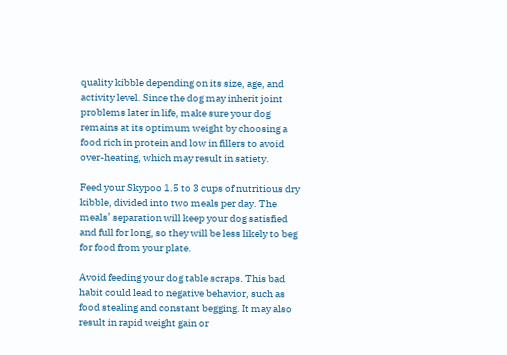quality kibble depending on its size, age, and activity level. Since the dog may inherit joint problems later in life, make sure your dog remains at its optimum weight by choosing a food rich in protein and low in fillers to avoid over-heating, which may result in satiety.

Feed your Skypoo 1.5 to 3 cups of nutritious dry kibble, divided into two meals per day. The meals’ separation will keep your dog satisfied and full for long, so they will be less likely to beg for food from your plate.

Avoid feeding your dog table scraps. This bad habit could lead to negative behavior, such as food stealing and constant begging. It may also result in rapid weight gain or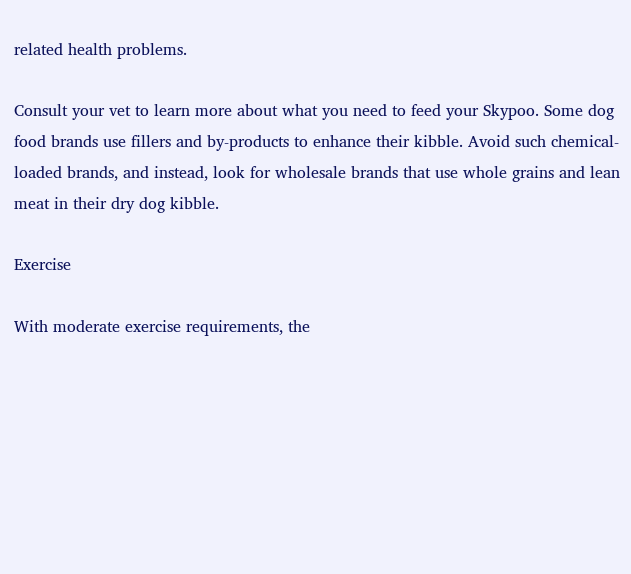related health problems.

Consult your vet to learn more about what you need to feed your Skypoo. Some dog food brands use fillers and by-products to enhance their kibble. Avoid such chemical-loaded brands, and instead, look for wholesale brands that use whole grains and lean meat in their dry dog kibble.

Exercise

With moderate exercise requirements, the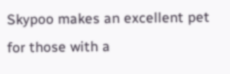Skypoo makes an excellent pet for those with a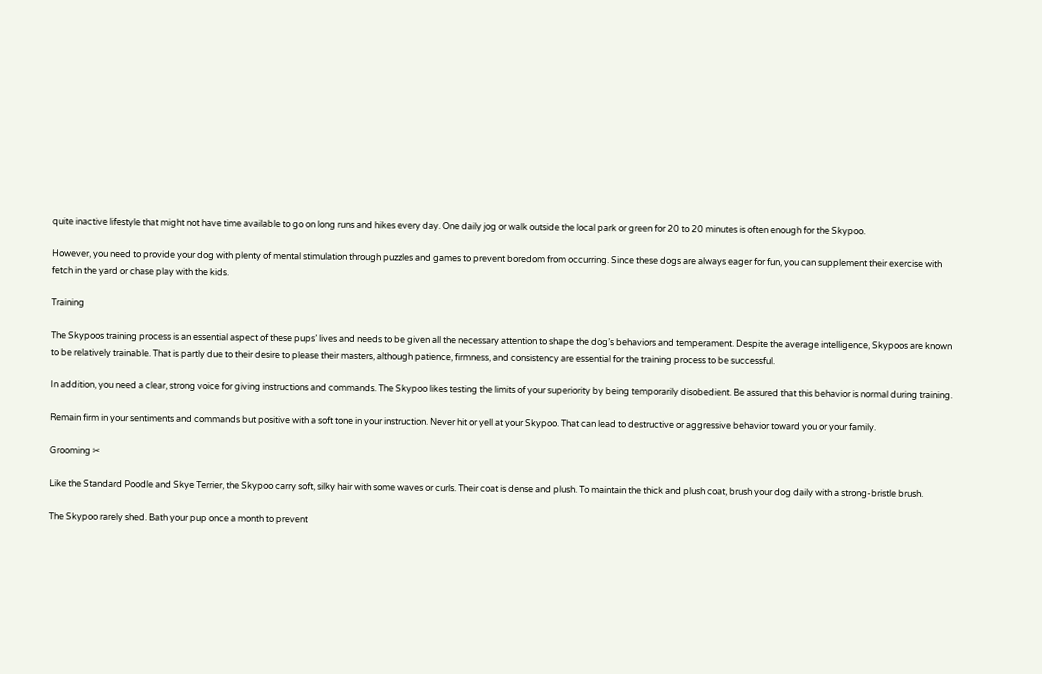quite inactive lifestyle that might not have time available to go on long runs and hikes every day. One daily jog or walk outside the local park or green for 20 to 20 minutes is often enough for the Skypoo.

However, you need to provide your dog with plenty of mental stimulation through puzzles and games to prevent boredom from occurring. Since these dogs are always eager for fun, you can supplement their exercise with fetch in the yard or chase play with the kids.

Training

The Skypoos training process is an essential aspect of these pups’ lives and needs to be given all the necessary attention to shape the dog’s behaviors and temperament. Despite the average intelligence, Skypoos are known to be relatively trainable. That is partly due to their desire to please their masters, although patience, firmness, and consistency are essential for the training process to be successful.

In addition, you need a clear, strong voice for giving instructions and commands. The Skypoo likes testing the limits of your superiority by being temporarily disobedient. Be assured that this behavior is normal during training.

Remain firm in your sentiments and commands but positive with a soft tone in your instruction. Never hit or yell at your Skypoo. That can lead to destructive or aggressive behavior toward you or your family.

Grooming ✂

Like the Standard Poodle and Skye Terrier, the Skypoo carry soft, silky hair with some waves or curls. Their coat is dense and plush. To maintain the thick and plush coat, brush your dog daily with a strong-bristle brush.

The Skypoo rarely shed. Bath your pup once a month to prevent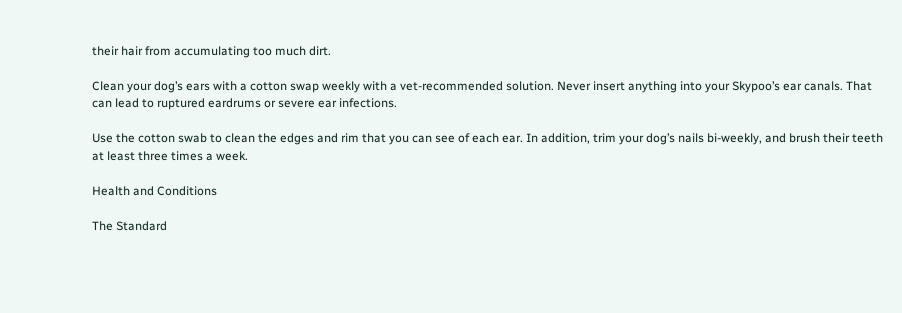their hair from accumulating too much dirt.

Clean your dog’s ears with a cotton swap weekly with a vet-recommended solution. Never insert anything into your Skypoo’s ear canals. That can lead to ruptured eardrums or severe ear infections.

Use the cotton swab to clean the edges and rim that you can see of each ear. In addition, trim your dog’s nails bi-weekly, and brush their teeth at least three times a week.

Health and Conditions

The Standard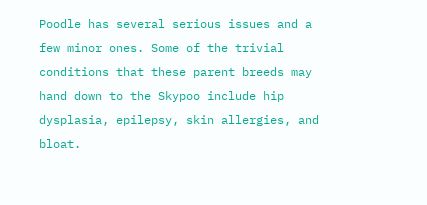Poodle has several serious issues and a few minor ones. Some of the trivial conditions that these parent breeds may hand down to the Skypoo include hip dysplasia, epilepsy, skin allergies, and bloat.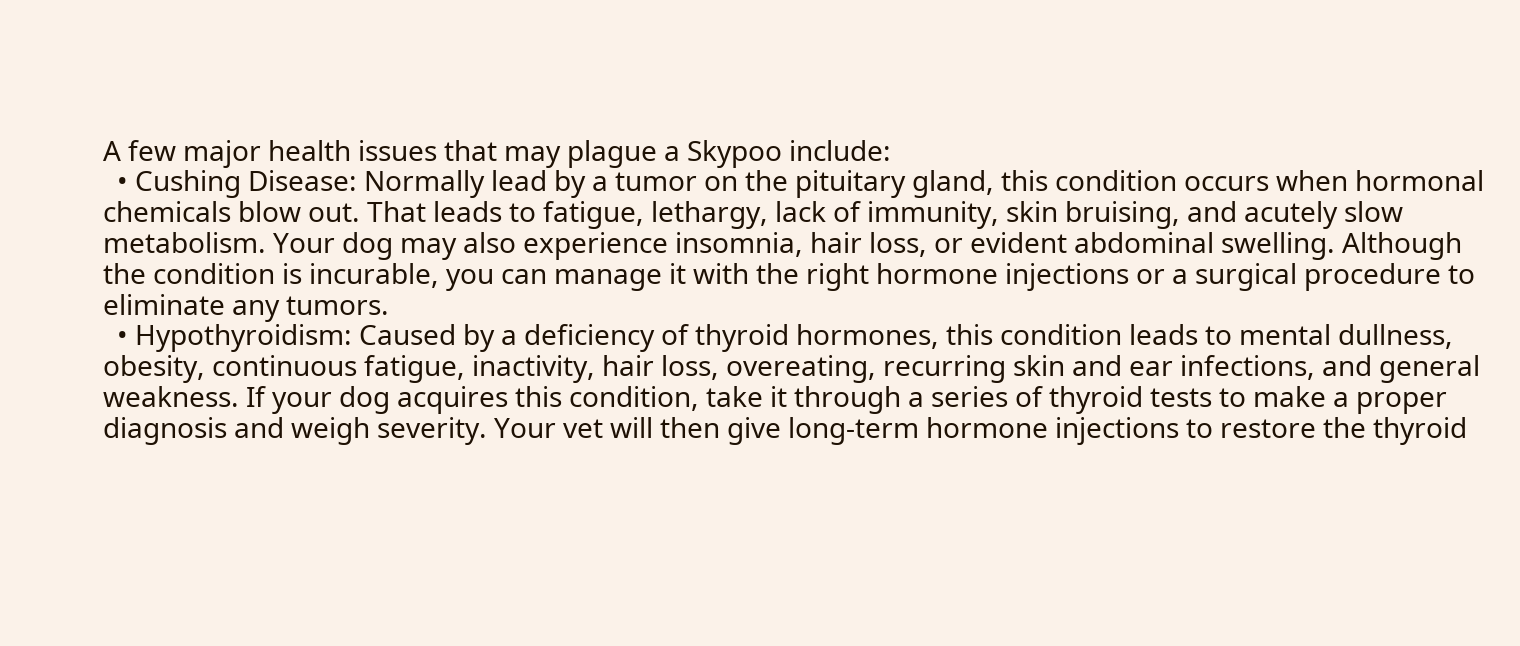A few major health issues that may plague a Skypoo include:
  • Cushing Disease: Normally lead by a tumor on the pituitary gland, this condition occurs when hormonal chemicals blow out. That leads to fatigue, lethargy, lack of immunity, skin bruising, and acutely slow metabolism. Your dog may also experience insomnia, hair loss, or evident abdominal swelling. Although the condition is incurable, you can manage it with the right hormone injections or a surgical procedure to eliminate any tumors.
  • Hypothyroidism: Caused by a deficiency of thyroid hormones, this condition leads to mental dullness, obesity, continuous fatigue, inactivity, hair loss, overeating, recurring skin and ear infections, and general weakness. If your dog acquires this condition, take it through a series of thyroid tests to make a proper diagnosis and weigh severity. Your vet will then give long-term hormone injections to restore the thyroid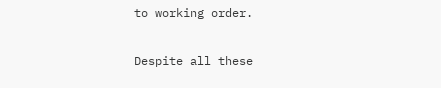to working order.

Despite all these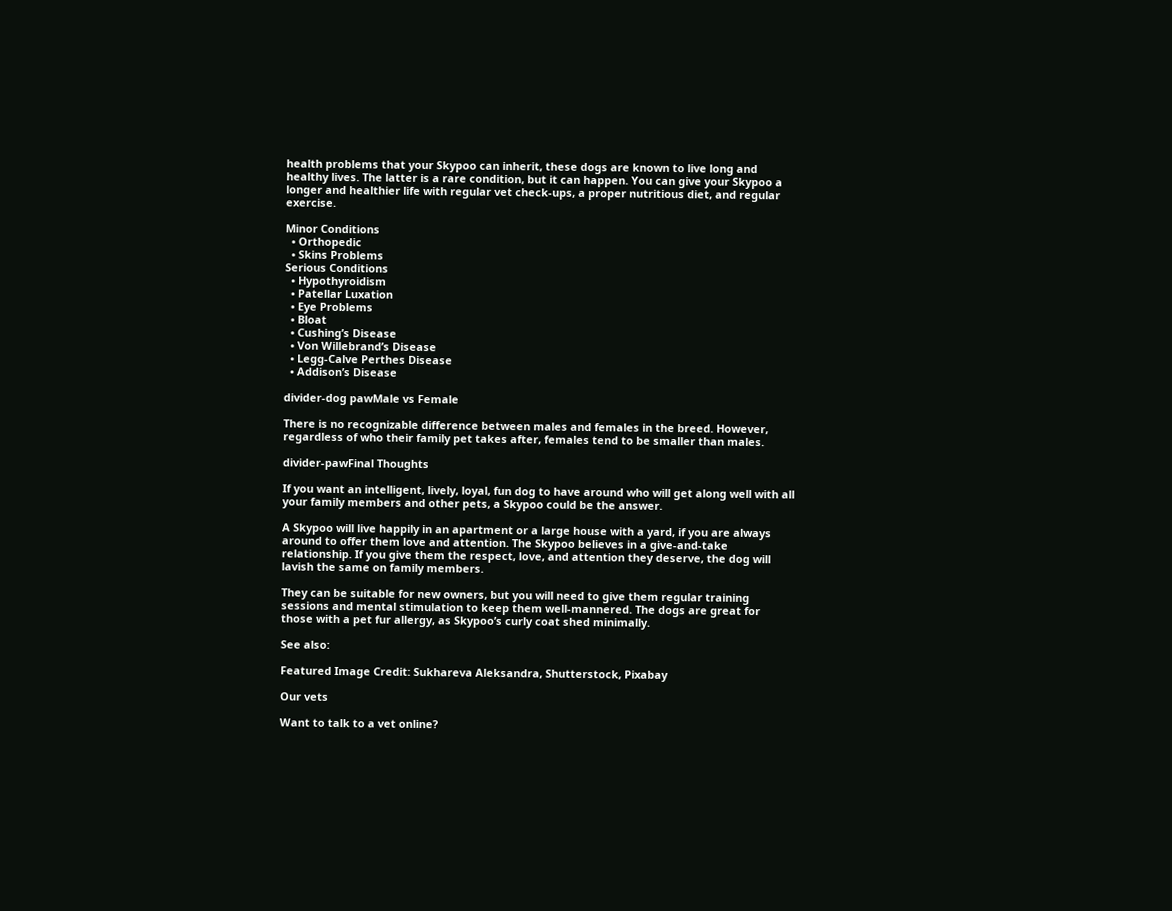health problems that your Skypoo can inherit, these dogs are known to live long and healthy lives. The latter is a rare condition, but it can happen. You can give your Skypoo a longer and healthier life with regular vet check-ups, a proper nutritious diet, and regular exercise.

Minor Conditions
  • Orthopedic
  • Skins Problems
Serious Conditions
  • Hypothyroidism
  • Patellar Luxation
  • Eye Problems
  • Bloat
  • Cushing’s Disease
  • Von Willebrand’s Disease
  • Legg-Calve Perthes Disease
  • Addison’s Disease

divider-dog pawMale vs Female

There is no recognizable difference between males and females in the breed. However, regardless of who their family pet takes after, females tend to be smaller than males.

divider-pawFinal Thoughts

If you want an intelligent, lively, loyal, fun dog to have around who will get along well with all your family members and other pets, a Skypoo could be the answer.

A Skypoo will live happily in an apartment or a large house with a yard, if you are always around to offer them love and attention. The Skypoo believes in a give-and-take relationship. If you give them the respect, love, and attention they deserve, the dog will lavish the same on family members.

They can be suitable for new owners, but you will need to give them regular training sessions and mental stimulation to keep them well-mannered. The dogs are great for those with a pet fur allergy, as Skypoo’s curly coat shed minimally.

See also:

Featured Image Credit: Sukhareva Aleksandra, Shutterstock, Pixabay

Our vets

Want to talk to a vet online?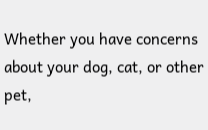Whether you have concerns about your dog, cat, or other pet,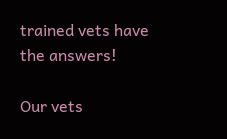trained vets have the answers!

Our vets